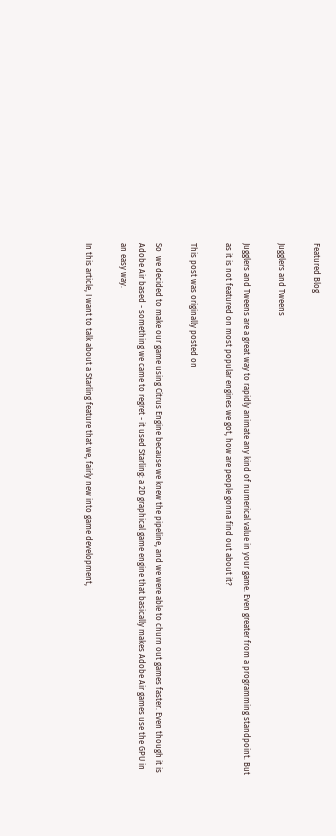Featured Blog

Jugglers and Tweens

Jugglers and Tweens are a great way to rapidly animate any kind of numerical value in your game. Even greater from a programming standpoint. But as it is not featured on most popular engines we got, how are people gonna find out about it?

This post was originally posted on

So  we decided to make our game using Citrus Engine because we knew the pipeline, and we were able to churn out games faster. Even though it is Adobe Air based - something we came to regret - it used Starling: a 2D graphical game engine that basically makes Adobe Air games use the GPU in an easy way.

In this article, I want to talk about a Starling feature that we, fairly new into game development,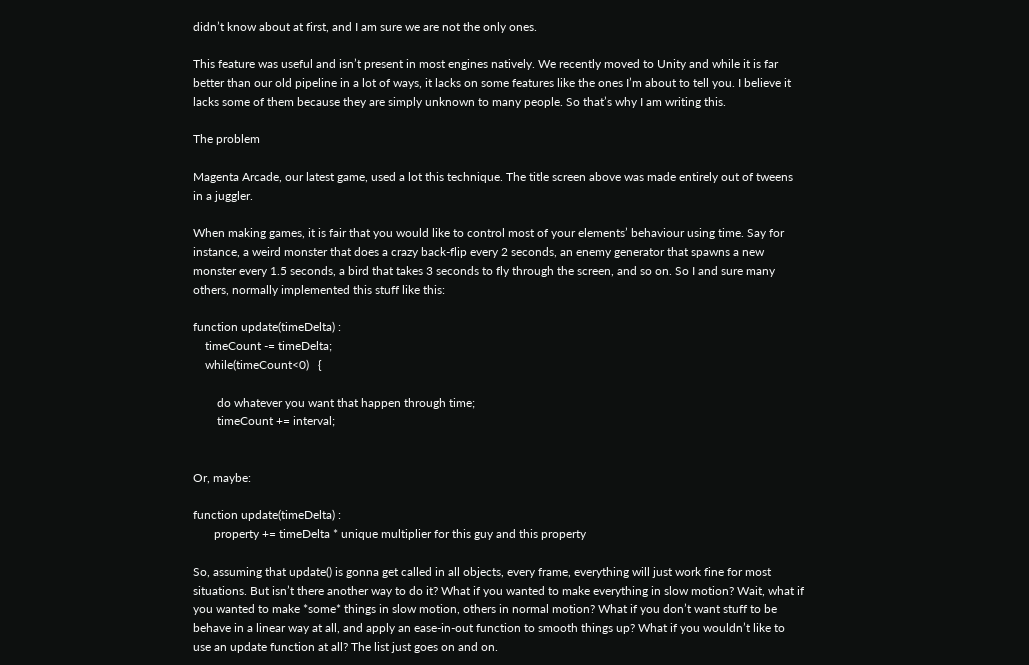didn’t know about at first, and I am sure we are not the only ones.

This feature was useful and isn’t present in most engines natively. We recently moved to Unity and while it is far better than our old pipeline in a lot of ways, it lacks on some features like the ones I’m about to tell you. I believe it lacks some of them because they are simply unknown to many people. So that’s why I am writing this.

The problem

Magenta Arcade, our latest game, used a lot this technique. The title screen above was made entirely out of tweens in a juggler.

When making games, it is fair that you would like to control most of your elements’ behaviour using time. Say for instance, a weird monster that does a crazy back-flip every 2 seconds, an enemy generator that spawns a new monster every 1.5 seconds, a bird that takes 3 seconds to fly through the screen, and so on. So I and sure many others, normally implemented this stuff like this:

function update(timeDelta) :
    timeCount -= timeDelta;
    while(timeCount<0)   {

        do whatever you want that happen through time;
        timeCount += interval;


Or, maybe:

function update(timeDelta) :
       property += timeDelta * unique multiplier for this guy and this property

So, assuming that update() is gonna get called in all objects, every frame, everything will just work fine for most situations. But isn’t there another way to do it? What if you wanted to make everything in slow motion? Wait, what if you wanted to make *some* things in slow motion, others in normal motion? What if you don’t want stuff to be behave in a linear way at all, and apply an ease-in-out function to smooth things up? What if you wouldn’t like to use an update function at all? The list just goes on and on.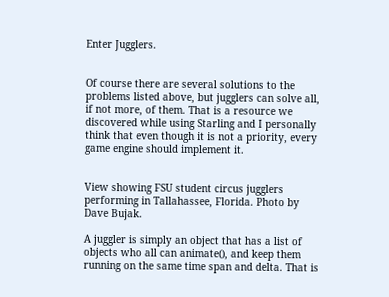Enter Jugglers.


Of course there are several solutions to the problems listed above, but jugglers can solve all, if not more, of them. That is a resource we discovered while using Starling and I personally think that even though it is not a priority, every game engine should implement it.


View showing FSU student circus jugglers performing in Tallahassee, Florida. Photo by Dave Bujak.

A juggler is simply an object that has a list of objects who all can animate(), and keep them running on the same time span and delta. That is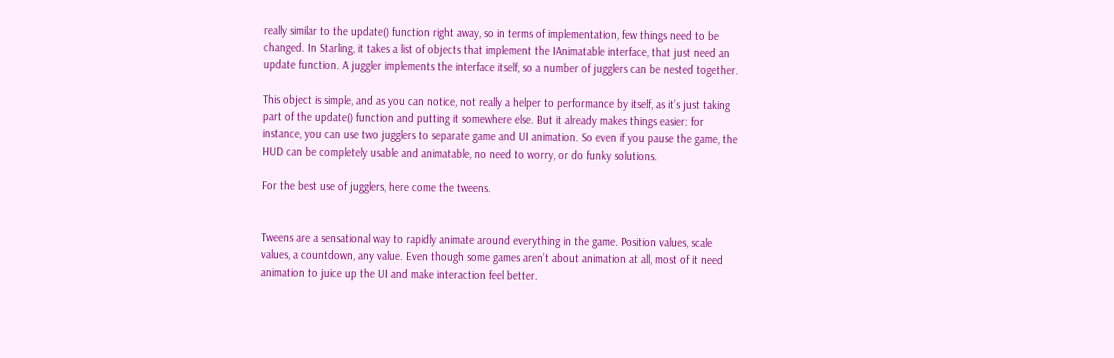really similar to the update() function right away, so in terms of implementation, few things need to be changed. In Starling, it takes a list of objects that implement the IAnimatable interface, that just need an update function. A juggler implements the interface itself, so a number of jugglers can be nested together.

This object is simple, and as you can notice, not really a helper to performance by itself, as it’s just taking part of the update() function and putting it somewhere else. But it already makes things easier: for instance, you can use two jugglers to separate game and UI animation. So even if you pause the game, the HUD can be completely usable and animatable, no need to worry, or do funky solutions.

For the best use of jugglers, here come the tweens.


Tweens are a sensational way to rapidly animate around everything in the game. Position values, scale values, a countdown, any value. Even though some games aren’t about animation at all, most of it need animation to juice up the UI and make interaction feel better.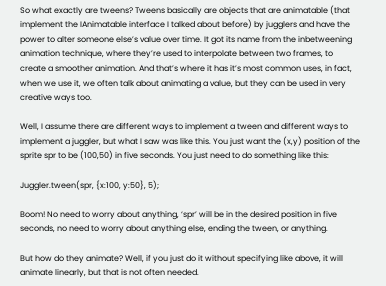So what exactly are tweens? Tweens basically are objects that are animatable (that implement the IAnimatable interface I talked about before) by jugglers and have the power to alter someone else’s value over time. It got its name from the inbetweening animation technique, where they’re used to interpolate between two frames, to create a smoother animation. And that’s where it has it’s most common uses, in fact, when we use it, we often talk about animating a value, but they can be used in very creative ways too.

Well, I assume there are different ways to implement a tween and different ways to implement a juggler, but what I saw was like this. You just want the (x,y) position of the sprite spr to be (100,50) in five seconds. You just need to do something like this:

Juggler.tween(spr, {x:100, y:50}, 5);

Boom! No need to worry about anything, ‘spr’ will be in the desired position in five seconds, no need to worry about anything else, ending the tween, or anything.

But how do they animate? Well, if you just do it without specifying like above, it will animate linearly, but that is not often needed.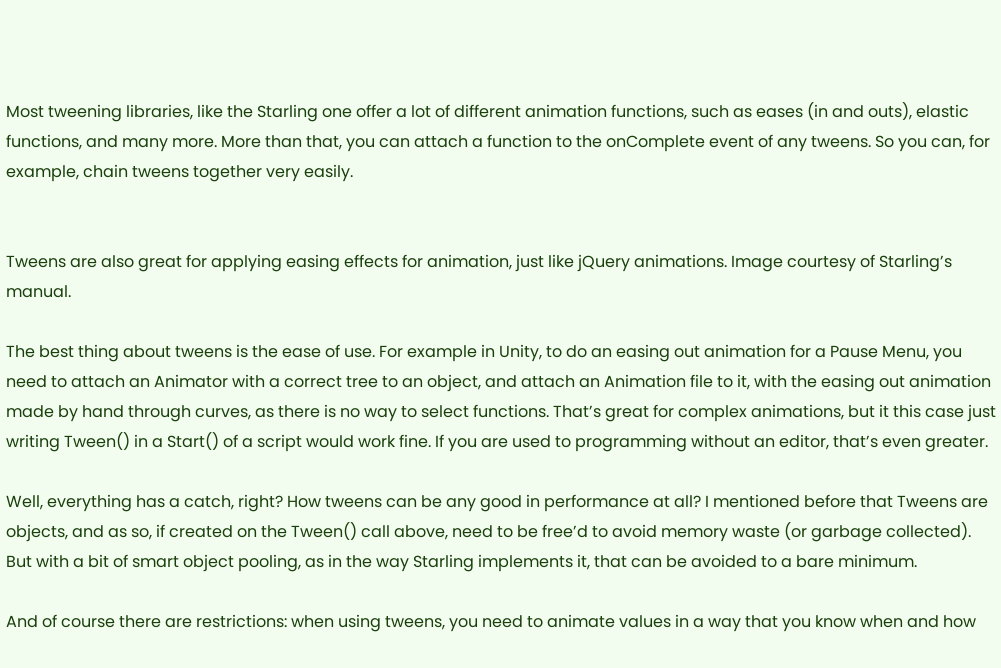Most tweening libraries, like the Starling one offer a lot of different animation functions, such as eases (in and outs), elastic functions, and many more. More than that, you can attach a function to the onComplete event of any tweens. So you can, for example, chain tweens together very easily.


Tweens are also great for applying easing effects for animation, just like jQuery animations. Image courtesy of Starling’s manual.

The best thing about tweens is the ease of use. For example in Unity, to do an easing out animation for a Pause Menu, you need to attach an Animator with a correct tree to an object, and attach an Animation file to it, with the easing out animation made by hand through curves, as there is no way to select functions. That’s great for complex animations, but it this case just writing Tween() in a Start() of a script would work fine. If you are used to programming without an editor, that’s even greater.

Well, everything has a catch, right? How tweens can be any good in performance at all? I mentioned before that Tweens are objects, and as so, if created on the Tween() call above, need to be free’d to avoid memory waste (or garbage collected). But with a bit of smart object pooling, as in the way Starling implements it, that can be avoided to a bare minimum.

And of course there are restrictions: when using tweens, you need to animate values in a way that you know when and how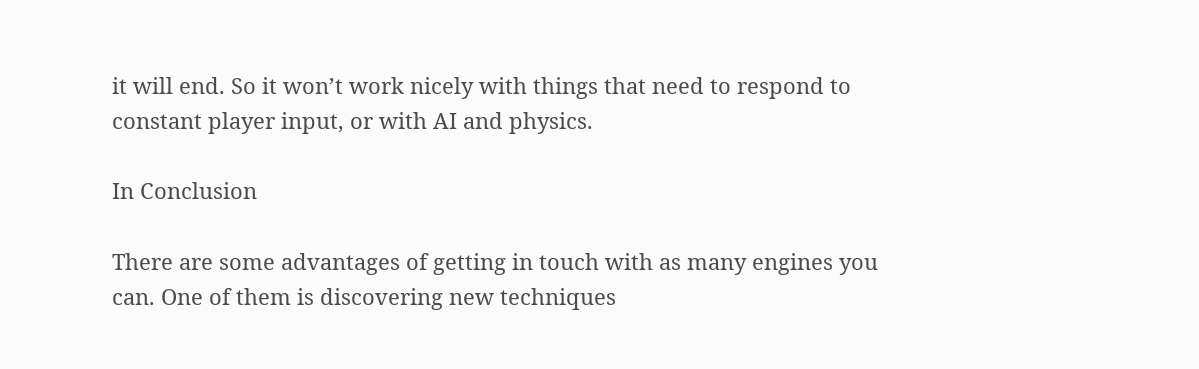it will end. So it won’t work nicely with things that need to respond to constant player input, or with AI and physics.

In Conclusion

There are some advantages of getting in touch with as many engines you can. One of them is discovering new techniques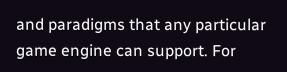and paradigms that any particular game engine can support. For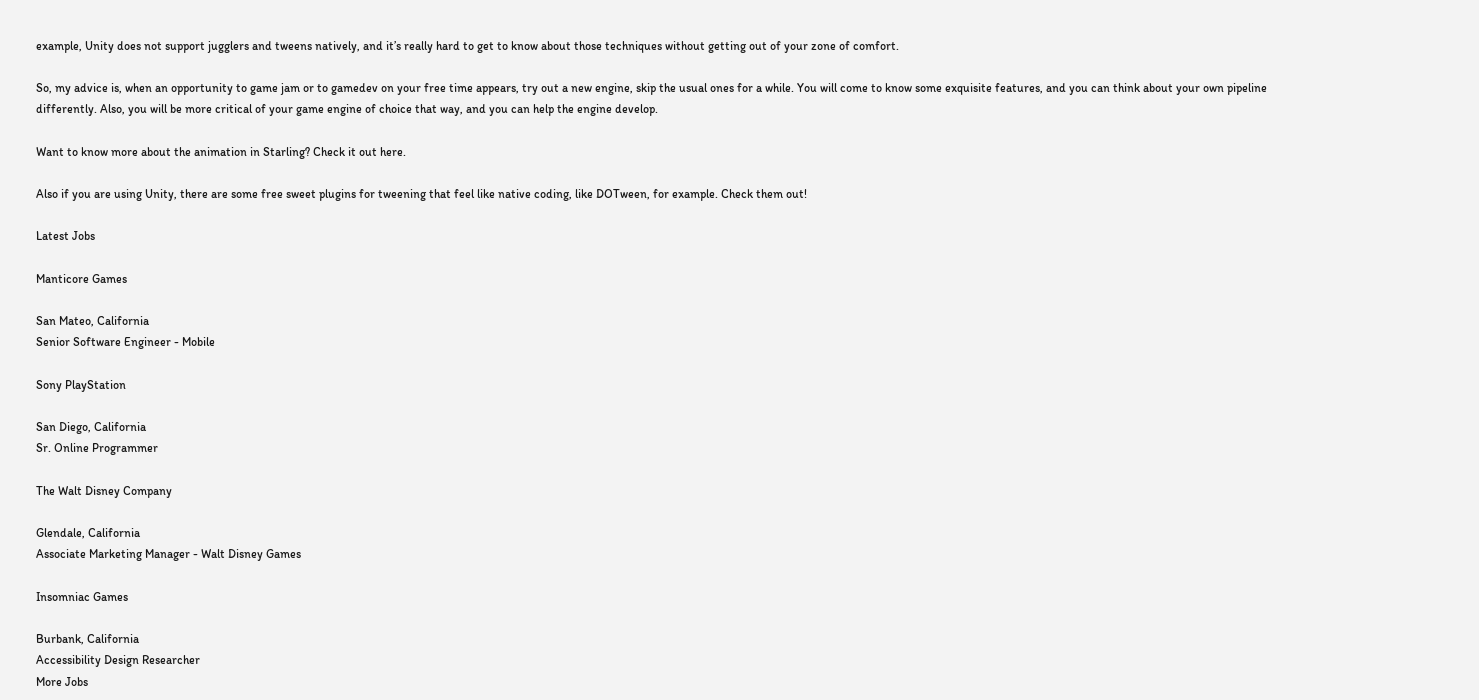example, Unity does not support jugglers and tweens natively, and it’s really hard to get to know about those techniques without getting out of your zone of comfort.

So, my advice is, when an opportunity to game jam or to gamedev on your free time appears, try out a new engine, skip the usual ones for a while. You will come to know some exquisite features, and you can think about your own pipeline differently. Also, you will be more critical of your game engine of choice that way, and you can help the engine develop.

Want to know more about the animation in Starling? Check it out here.

Also if you are using Unity, there are some free sweet plugins for tweening that feel like native coding, like DOTween, for example. Check them out!

Latest Jobs

Manticore Games

San Mateo, California
Senior Software Engineer - Mobile

Sony PlayStation

San Diego, California
Sr. Online Programmer

The Walt Disney Company

Glendale, California
Associate Marketing Manager - Walt Disney Games

Insomniac Games

Burbank, California
Accessibility Design Researcher
More Jobs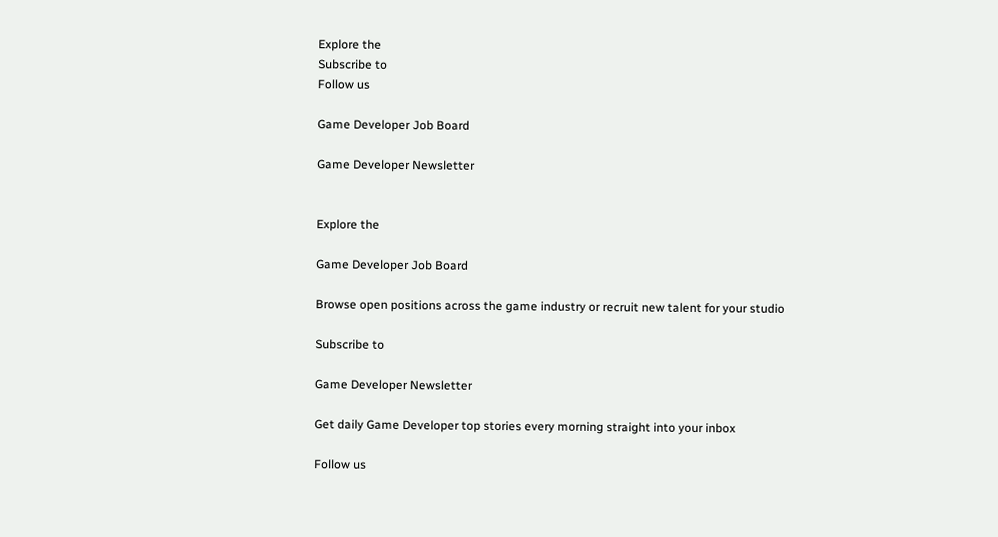Explore the
Subscribe to
Follow us

Game Developer Job Board

Game Developer Newsletter


Explore the

Game Developer Job Board

Browse open positions across the game industry or recruit new talent for your studio

Subscribe to

Game Developer Newsletter

Get daily Game Developer top stories every morning straight into your inbox

Follow us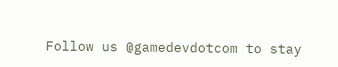Follow us @gamedevdotcom to stay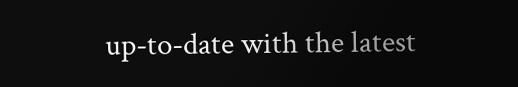up-to-date with the latest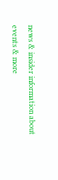news & insider information about events & more